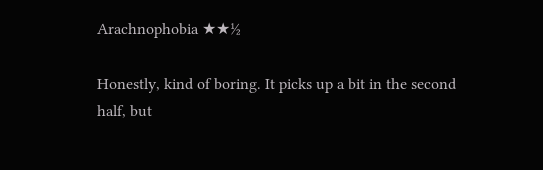Arachnophobia ★★½

Honestly, kind of boring. It picks up a bit in the second half, but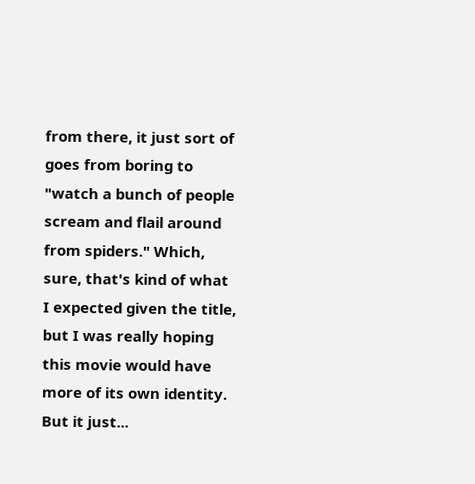from there, it just sort of goes from boring to "watch a bunch of people scream and flail around from spiders." Which, sure, that's kind of what I expected given the title, but I was really hoping this movie would have more of its own identity. But it just...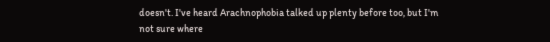doesn't. I've heard Arachnophobia talked up plenty before too, but I'm not sure where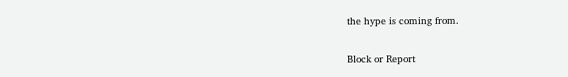the hype is coming from.

Block or Report